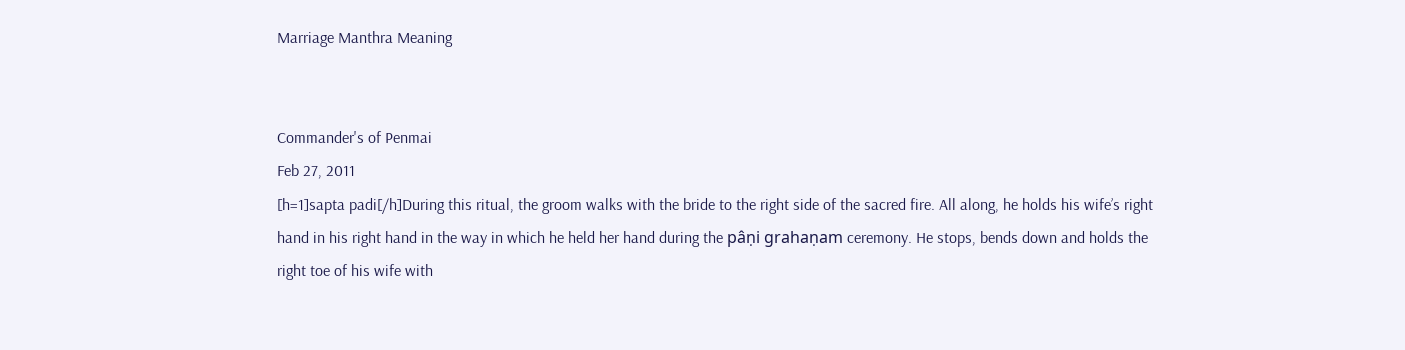Marriage Manthra Meaning


Commander's of Penmai
Feb 27, 2011
[h=1]sapta padi[/h]During this ritual, the groom walks with the bride to the right side of the sacred fire. All along, he holds his wife’s right hand in his right hand in the way in which he held her hand during the pâṇi grahaṇam ceremony. He stops, bends down and holds the right toe of his wife with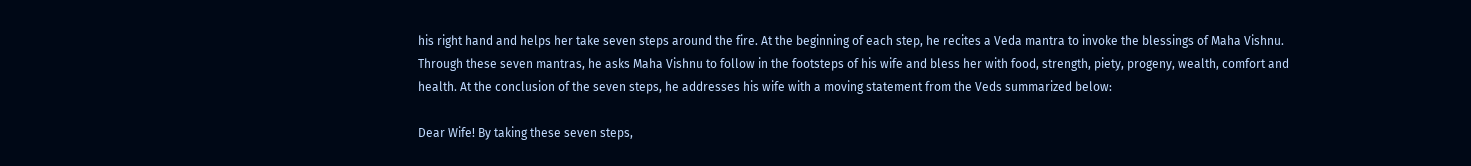his right hand and helps her take seven steps around the fire. At the beginning of each step, he recites a Veda mantra to invoke the blessings of Maha Vishnu. Through these seven mantras, he asks Maha Vishnu to follow in the footsteps of his wife and bless her with food, strength, piety, progeny, wealth, comfort and health. At the conclusion of the seven steps, he addresses his wife with a moving statement from the Veds summarized below:

Dear Wife! By taking these seven steps,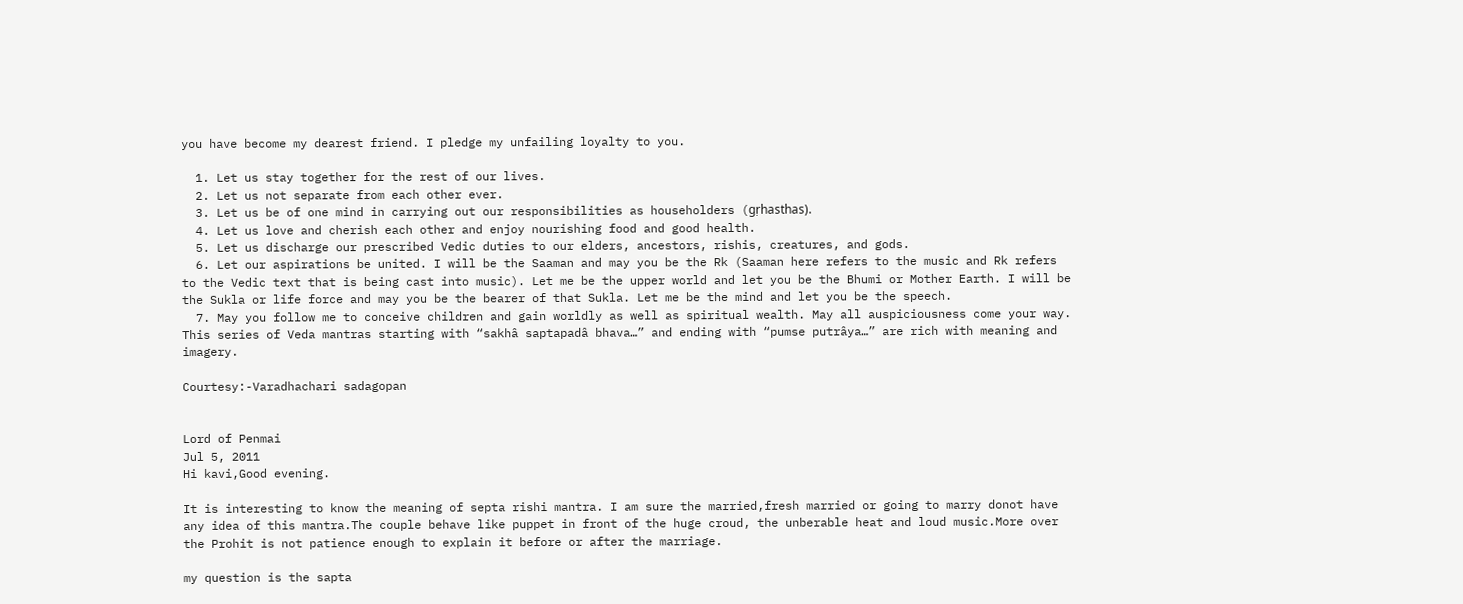you have become my dearest friend. I pledge my unfailing loyalty to you.

  1. Let us stay together for the rest of our lives.
  2. Let us not separate from each other ever.
  3. Let us be of one mind in carrying out our responsibilities as householders (gṛhasthas).
  4. Let us love and cherish each other and enjoy nourishing food and good health.
  5. Let us discharge our prescribed Vedic duties to our elders, ancestors, rishis, creatures, and gods.
  6. Let our aspirations be united. I will be the Saaman and may you be the Rk (Saaman here refers to the music and Rk refers to the Vedic text that is being cast into music). Let me be the upper world and let you be the Bhumi or Mother Earth. I will be the Sukla or life force and may you be the bearer of that Sukla. Let me be the mind and let you be the speech.
  7. May you follow me to conceive children and gain worldly as well as spiritual wealth. May all auspiciousness come your way.
This series of Veda mantras starting with “sakhâ saptapadâ bhava…” and ending with “pumse putrâya…” are rich with meaning and imagery.

Courtesy:-Varadhachari sadagopan


Lord of Penmai
Jul 5, 2011
Hi kavi,Good evening.

It is interesting to know the meaning of septa rishi mantra. I am sure the married,fresh married or going to marry donot have any idea of this mantra.The couple behave like puppet in front of the huge croud, the unberable heat and loud music.More over the Prohit is not patience enough to explain it before or after the marriage.

my question is the sapta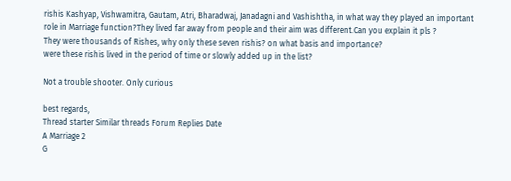rishis Kashyap, Vishwamitra, Gautam, Atri, Bharadwaj, Janadagni and Vashishtha, in what way they played an important role in Marriage function?They lived far away from people and their aim was different.Can you explain it pls ?
They were thousands of Rishes, why only these seven rishis? on what basis and importance?
were these rishis lived in the period of time or slowly added up in the list?

Not a trouble shooter. Only curious

best regards,
Thread starter Similar threads Forum Replies Date
A Marriage 2
G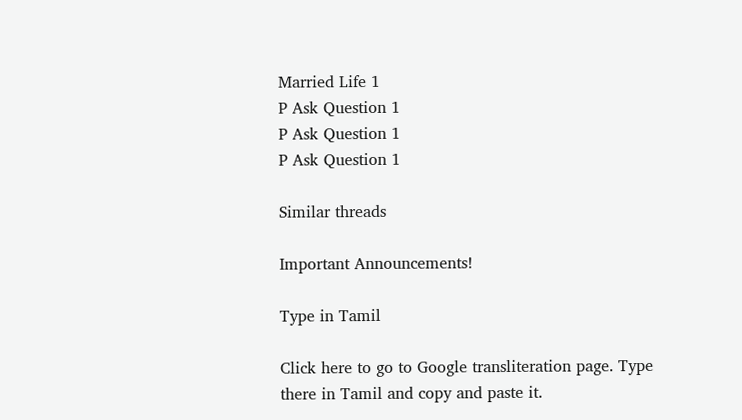Married Life 1
P Ask Question 1
P Ask Question 1
P Ask Question 1

Similar threads

Important Announcements!

Type in Tamil

Click here to go to Google transliteration page. Type there in Tamil and copy and paste it.